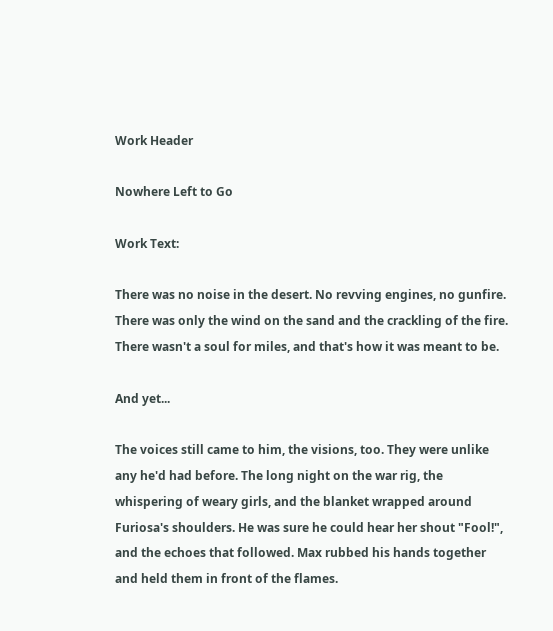Work Header

Nowhere Left to Go

Work Text:

There was no noise in the desert. No revving engines, no gunfire. There was only the wind on the sand and the crackling of the fire. There wasn't a soul for miles, and that's how it was meant to be.

And yet...

The voices still came to him, the visions, too. They were unlike any he'd had before. The long night on the war rig, the whispering of weary girls, and the blanket wrapped around Furiosa's shoulders. He was sure he could hear her shout "Fool!", and the echoes that followed. Max rubbed his hands together and held them in front of the flames.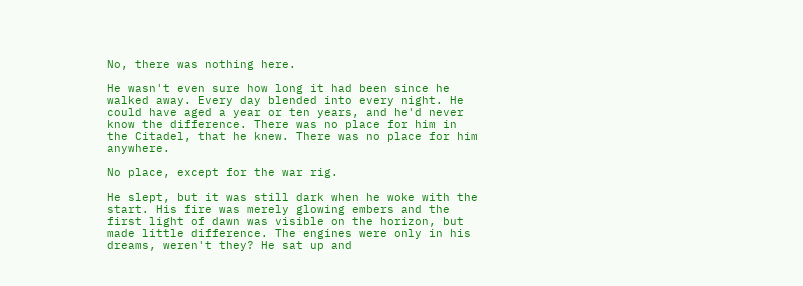No, there was nothing here.

He wasn't even sure how long it had been since he walked away. Every day blended into every night. He could have aged a year or ten years, and he'd never know the difference. There was no place for him in the Citadel, that he knew. There was no place for him anywhere.

No place, except for the war rig.

He slept, but it was still dark when he woke with the start. His fire was merely glowing embers and the first light of dawn was visible on the horizon, but made little difference. The engines were only in his dreams, weren't they? He sat up and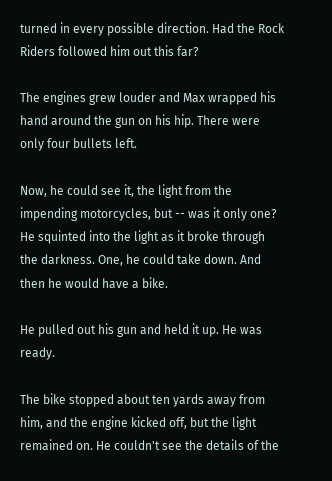turned in every possible direction. Had the Rock Riders followed him out this far?

The engines grew louder and Max wrapped his hand around the gun on his hip. There were only four bullets left.

Now, he could see it, the light from the impending motorcycles, but -- was it only one? He squinted into the light as it broke through the darkness. One, he could take down. And then he would have a bike.

He pulled out his gun and held it up. He was ready.

The bike stopped about ten yards away from him, and the engine kicked off, but the light remained on. He couldn't see the details of the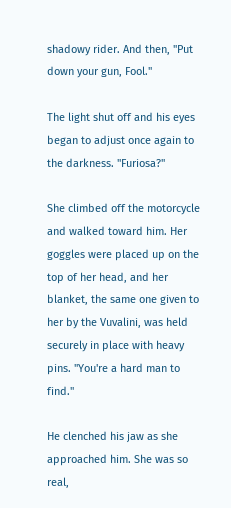shadowy rider. And then, "Put down your gun, Fool."

The light shut off and his eyes began to adjust once again to the darkness. "Furiosa?"

She climbed off the motorcycle and walked toward him. Her goggles were placed up on the top of her head, and her blanket, the same one given to her by the Vuvalini, was held securely in place with heavy pins. "You're a hard man to find."

He clenched his jaw as she approached him. She was so real,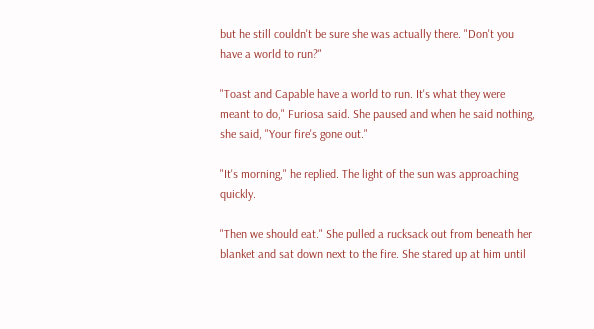but he still couldn't be sure she was actually there. "Don't you have a world to run?"

"Toast and Capable have a world to run. It's what they were meant to do," Furiosa said. She paused and when he said nothing, she said, "Your fire's gone out."

"It's morning," he replied. The light of the sun was approaching quickly.

"Then we should eat." She pulled a rucksack out from beneath her blanket and sat down next to the fire. She stared up at him until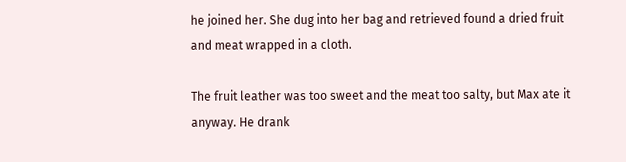he joined her. She dug into her bag and retrieved found a dried fruit and meat wrapped in a cloth.

The fruit leather was too sweet and the meat too salty, but Max ate it anyway. He drank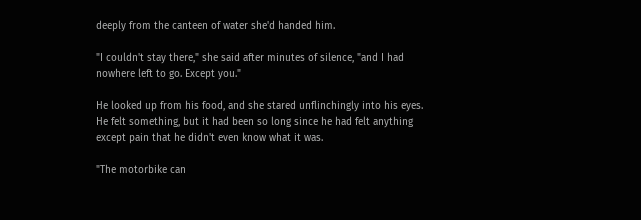deeply from the canteen of water she'd handed him.

"I couldn't stay there," she said after minutes of silence, "and I had nowhere left to go. Except you."

He looked up from his food, and she stared unflinchingly into his eyes. He felt something, but it had been so long since he had felt anything except pain that he didn't even know what it was.

"The motorbike can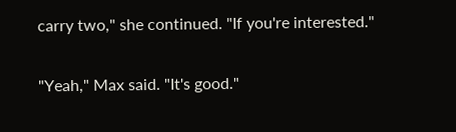carry two," she continued. "If you're interested."

"Yeah," Max said. "It's good."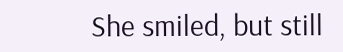She smiled, but still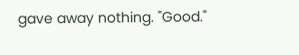gave away nothing. "Good."